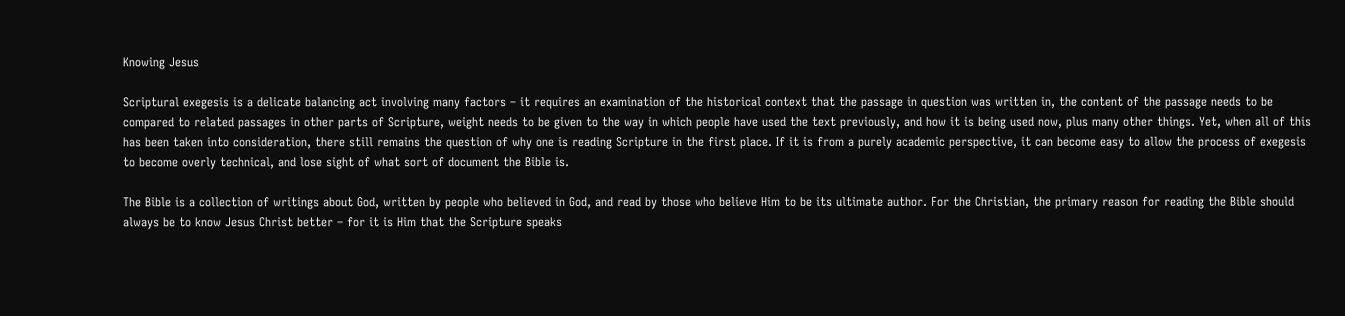Knowing Jesus

Scriptural exegesis is a delicate balancing act involving many factors – it requires an examination of the historical context that the passage in question was written in, the content of the passage needs to be compared to related passages in other parts of Scripture, weight needs to be given to the way in which people have used the text previously, and how it is being used now, plus many other things. Yet, when all of this has been taken into consideration, there still remains the question of why one is reading Scripture in the first place. If it is from a purely academic perspective, it can become easy to allow the process of exegesis to become overly technical, and lose sight of what sort of document the Bible is.

The Bible is a collection of writings about God, written by people who believed in God, and read by those who believe Him to be its ultimate author. For the Christian, the primary reason for reading the Bible should always be to know Jesus Christ better – for it is Him that the Scripture speaks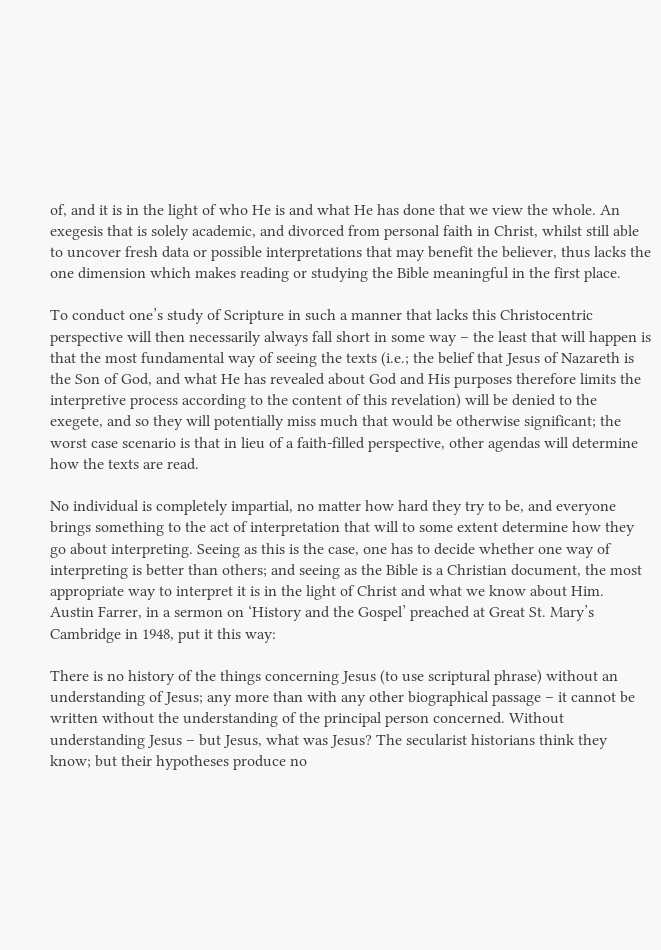of, and it is in the light of who He is and what He has done that we view the whole. An exegesis that is solely academic, and divorced from personal faith in Christ, whilst still able to uncover fresh data or possible interpretations that may benefit the believer, thus lacks the one dimension which makes reading or studying the Bible meaningful in the first place.

To conduct one’s study of Scripture in such a manner that lacks this Christocentric perspective will then necessarily always fall short in some way – the least that will happen is that the most fundamental way of seeing the texts (i.e.; the belief that Jesus of Nazareth is the Son of God, and what He has revealed about God and His purposes therefore limits the interpretive process according to the content of this revelation) will be denied to the exegete, and so they will potentially miss much that would be otherwise significant; the worst case scenario is that in lieu of a faith-filled perspective, other agendas will determine how the texts are read.

No individual is completely impartial, no matter how hard they try to be, and everyone brings something to the act of interpretation that will to some extent determine how they go about interpreting. Seeing as this is the case, one has to decide whether one way of interpreting is better than others; and seeing as the Bible is a Christian document, the most appropriate way to interpret it is in the light of Christ and what we know about Him. Austin Farrer, in a sermon on ‘History and the Gospel’ preached at Great St. Mary’s Cambridge in 1948, put it this way:

There is no history of the things concerning Jesus (to use scriptural phrase) without an understanding of Jesus; any more than with any other biographical passage – it cannot be written without the understanding of the principal person concerned. Without understanding Jesus – but Jesus, what was Jesus? The secularist historians think they know; but their hypotheses produce no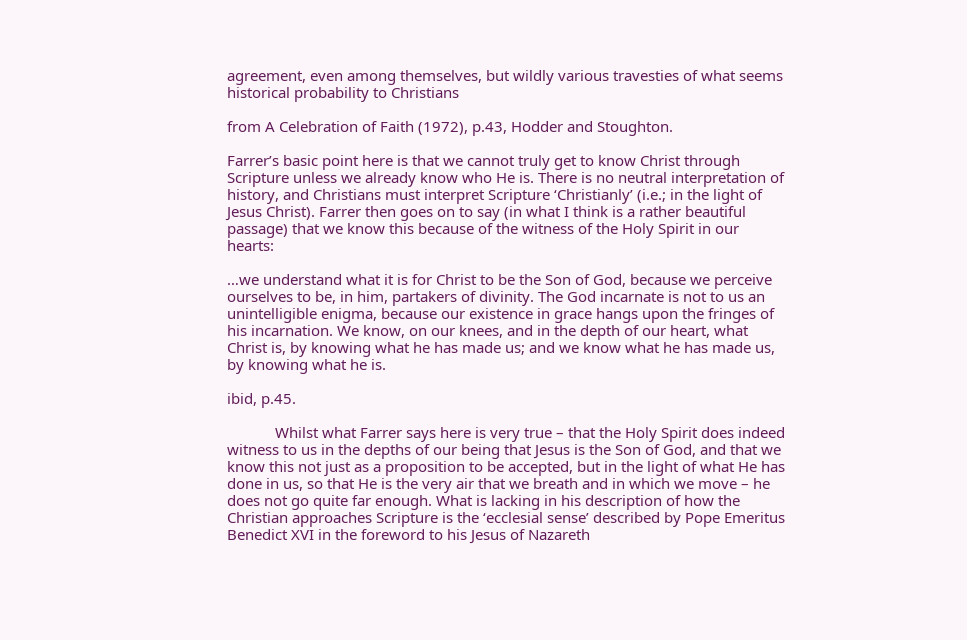agreement, even among themselves, but wildly various travesties of what seems historical probability to Christians

from A Celebration of Faith (1972), p.43, Hodder and Stoughton.

Farrer’s basic point here is that we cannot truly get to know Christ through Scripture unless we already know who He is. There is no neutral interpretation of history, and Christians must interpret Scripture ‘Christianly’ (i.e.; in the light of Jesus Christ). Farrer then goes on to say (in what I think is a rather beautiful passage) that we know this because of the witness of the Holy Spirit in our hearts:

…we understand what it is for Christ to be the Son of God, because we perceive ourselves to be, in him, partakers of divinity. The God incarnate is not to us an unintelligible enigma, because our existence in grace hangs upon the fringes of his incarnation. We know, on our knees, and in the depth of our heart, what Christ is, by knowing what he has made us; and we know what he has made us, by knowing what he is.

ibid, p.45.

            Whilst what Farrer says here is very true – that the Holy Spirit does indeed witness to us in the depths of our being that Jesus is the Son of God, and that we know this not just as a proposition to be accepted, but in the light of what He has done in us, so that He is the very air that we breath and in which we move – he does not go quite far enough. What is lacking in his description of how the Christian approaches Scripture is the ‘ecclesial sense’ described by Pope Emeritus Benedict XVI in the foreword to his Jesus of Nazareth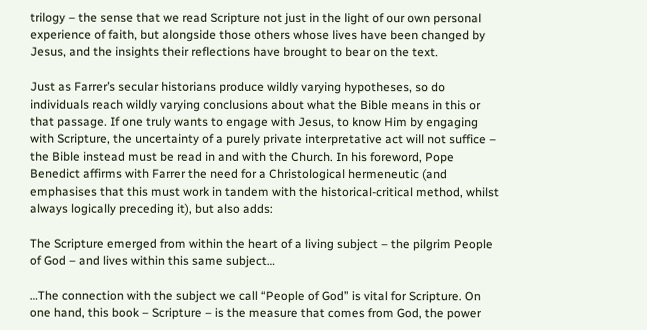trilogy – the sense that we read Scripture not just in the light of our own personal experience of faith, but alongside those others whose lives have been changed by Jesus, and the insights their reflections have brought to bear on the text.

Just as Farrer’s secular historians produce wildly varying hypotheses, so do individuals reach wildly varying conclusions about what the Bible means in this or that passage. If one truly wants to engage with Jesus, to know Him by engaging with Scripture, the uncertainty of a purely private interpretative act will not suffice – the Bible instead must be read in and with the Church. In his foreword, Pope Benedict affirms with Farrer the need for a Christological hermeneutic (and emphasises that this must work in tandem with the historical-critical method, whilst always logically preceding it), but also adds:

The Scripture emerged from within the heart of a living subject – the pilgrim People of God – and lives within this same subject…

…The connection with the subject we call “People of God” is vital for Scripture. On one hand, this book – Scripture – is the measure that comes from God, the power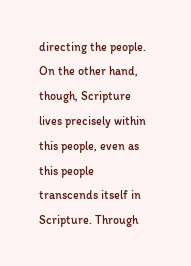directing the people. On the other hand, though, Scripture lives precisely within this people, even as this people transcends itself in Scripture. Through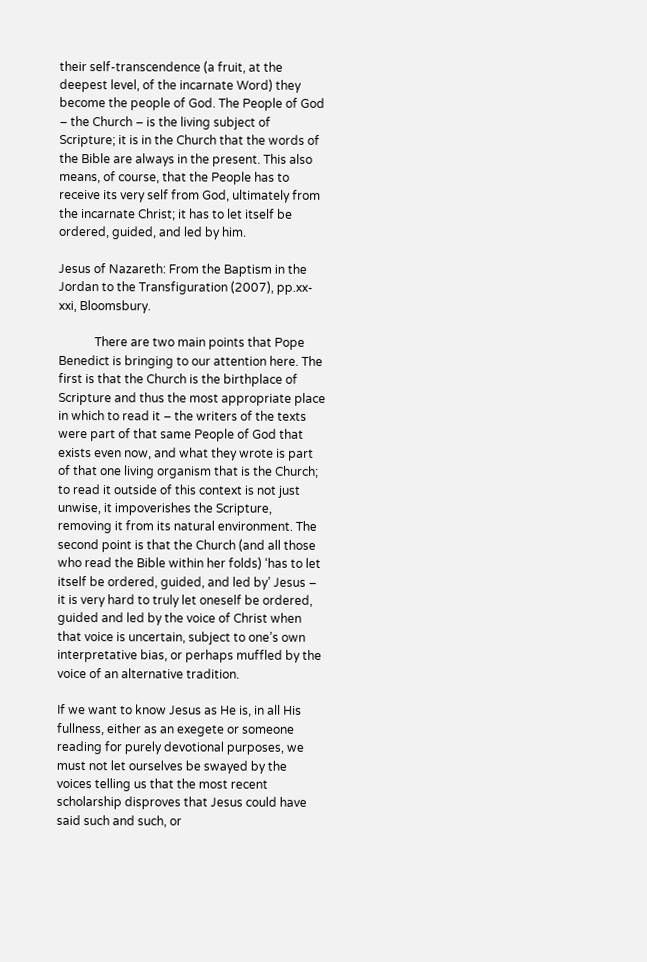their self-transcendence (a fruit, at the deepest level, of the incarnate Word) they become the people of God. The People of God – the Church – is the living subject of Scripture; it is in the Church that the words of the Bible are always in the present. This also means, of course, that the People has to receive its very self from God, ultimately from the incarnate Christ; it has to let itself be ordered, guided, and led by him.

Jesus of Nazareth: From the Baptism in the Jordan to the Transfiguration (2007), pp.xx-xxi, Bloomsbury.

            There are two main points that Pope Benedict is bringing to our attention here. The first is that the Church is the birthplace of Scripture and thus the most appropriate place in which to read it – the writers of the texts were part of that same People of God that exists even now, and what they wrote is part of that one living organism that is the Church; to read it outside of this context is not just unwise, it impoverishes the Scripture, removing it from its natural environment. The second point is that the Church (and all those who read the Bible within her folds) ‘has to let itself be ordered, guided, and led by’ Jesus – it is very hard to truly let oneself be ordered, guided and led by the voice of Christ when that voice is uncertain, subject to one’s own interpretative bias, or perhaps muffled by the voice of an alternative tradition.

If we want to know Jesus as He is, in all His fullness, either as an exegete or someone reading for purely devotional purposes, we must not let ourselves be swayed by the voices telling us that the most recent scholarship disproves that Jesus could have said such and such, or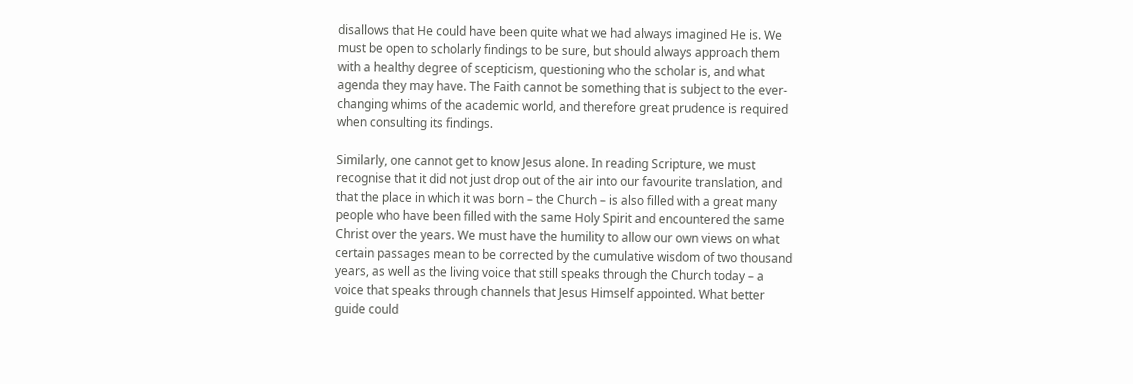disallows that He could have been quite what we had always imagined He is. We must be open to scholarly findings to be sure, but should always approach them with a healthy degree of scepticism, questioning who the scholar is, and what agenda they may have. The Faith cannot be something that is subject to the ever-changing whims of the academic world, and therefore great prudence is required when consulting its findings.

Similarly, one cannot get to know Jesus alone. In reading Scripture, we must recognise that it did not just drop out of the air into our favourite translation, and that the place in which it was born – the Church – is also filled with a great many people who have been filled with the same Holy Spirit and encountered the same Christ over the years. We must have the humility to allow our own views on what certain passages mean to be corrected by the cumulative wisdom of two thousand years, as well as the living voice that still speaks through the Church today – a voice that speaks through channels that Jesus Himself appointed. What better guide could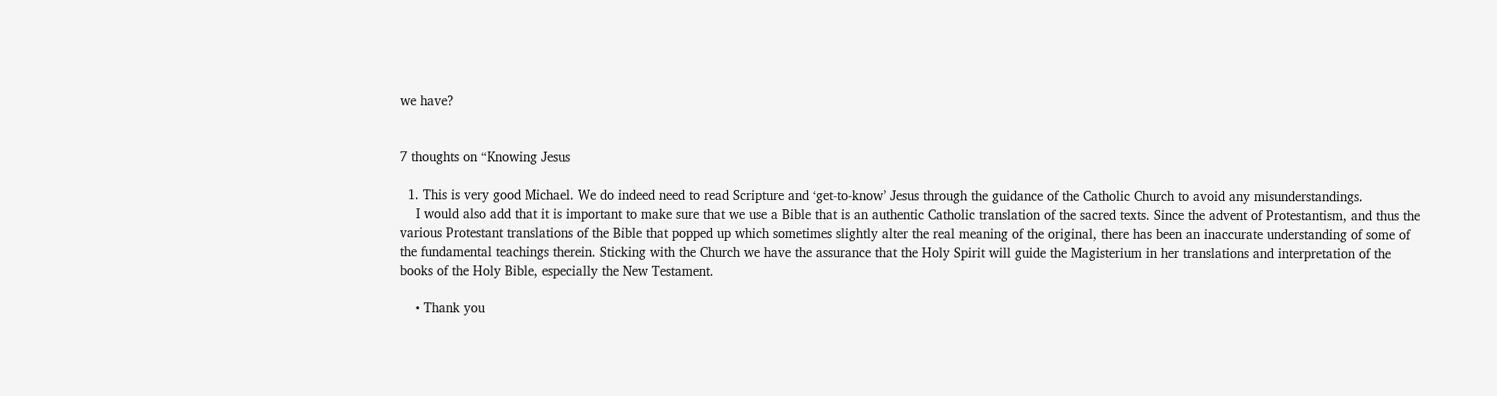we have?


7 thoughts on “Knowing Jesus

  1. This is very good Michael. We do indeed need to read Scripture and ‘get-to-know’ Jesus through the guidance of the Catholic Church to avoid any misunderstandings.
    I would also add that it is important to make sure that we use a Bible that is an authentic Catholic translation of the sacred texts. Since the advent of Protestantism, and thus the various Protestant translations of the Bible that popped up which sometimes slightly alter the real meaning of the original, there has been an inaccurate understanding of some of the fundamental teachings therein. Sticking with the Church we have the assurance that the Holy Spirit will guide the Magisterium in her translations and interpretation of the books of the Holy Bible, especially the New Testament.

    • Thank you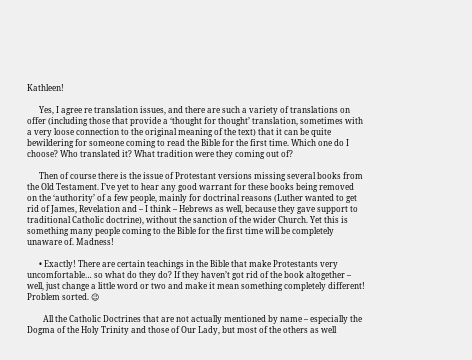Kathleen!

      Yes, I agree re translation issues, and there are such a variety of translations on offer (including those that provide a ‘thought for thought’ translation, sometimes with a very loose connection to the original meaning of the text) that it can be quite bewildering for someone coming to read the Bible for the first time. Which one do I choose? Who translated it? What tradition were they coming out of?

      Then of course there is the issue of Protestant versions missing several books from the Old Testament. I’ve yet to hear any good warrant for these books being removed on the ‘authority’ of a few people, mainly for doctrinal reasons (Luther wanted to get rid of James, Revelation and – I think – Hebrews as well, because they gave support to traditional Catholic doctrine), without the sanction of the wider Church. Yet this is something many people coming to the Bible for the first time will be completely unaware of. Madness!

      • Exactly! There are certain teachings in the Bible that make Protestants very uncomfortable… so what do they do? If they haven’t got rid of the book altogether – well, just change a little word or two and make it mean something completely different! Problem sorted. 😉

        All the Catholic Doctrines that are not actually mentioned by name – especially the Dogma of the Holy Trinity and those of Our Lady, but most of the others as well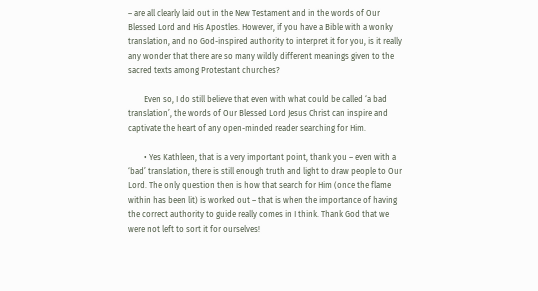– are all clearly laid out in the New Testament and in the words of Our Blessed Lord and His Apostles. However, if you have a Bible with a wonky translation, and no God-inspired authority to interpret it for you, is it really any wonder that there are so many wildly different meanings given to the sacred texts among Protestant churches?

        Even so, I do still believe that even with what could be called ‘a bad translation’, the words of Our Blessed Lord Jesus Christ can inspire and captivate the heart of any open-minded reader searching for Him.

        • Yes Kathleen, that is a very important point, thank you – even with a ‘bad’ translation, there is still enough truth and light to draw people to Our Lord. The only question then is how that search for Him (once the flame within has been lit) is worked out – that is when the importance of having the correct authority to guide really comes in I think. Thank God that we were not left to sort it for ourselves!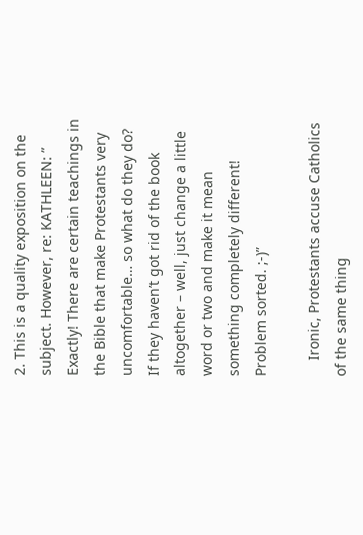2. This is a quality exposition on the subject. However, re: KATHLEEN: ” Exactly! There are certain teachings in the Bible that make Protestants very uncomfortable… so what do they do? If they haven’t got rid of the book altogether – well, just change a little word or two and make it mean something completely different! Problem sorted. ;-)”

    Ironic, Protestants accuse Catholics of the same thing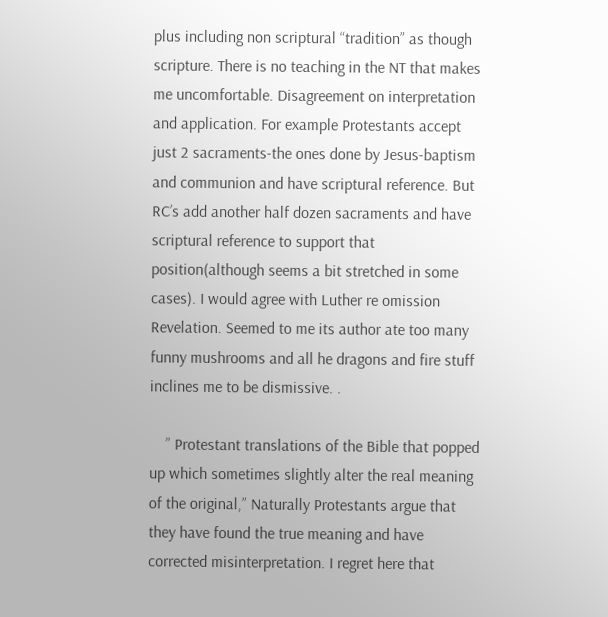plus including non scriptural “tradition” as though scripture. There is no teaching in the NT that makes me uncomfortable. Disagreement on interpretation and application. For example Protestants accept just 2 sacraments-the ones done by Jesus-baptism and communion and have scriptural reference. But RC’s add another half dozen sacraments and have scriptural reference to support that position(although seems a bit stretched in some cases). I would agree with Luther re omission Revelation. Seemed to me its author ate too many funny mushrooms and all he dragons and fire stuff inclines me to be dismissive. .

    ” Protestant translations of the Bible that popped up which sometimes slightly alter the real meaning of the original,” Naturally Protestants argue that they have found the true meaning and have corrected misinterpretation. I regret here that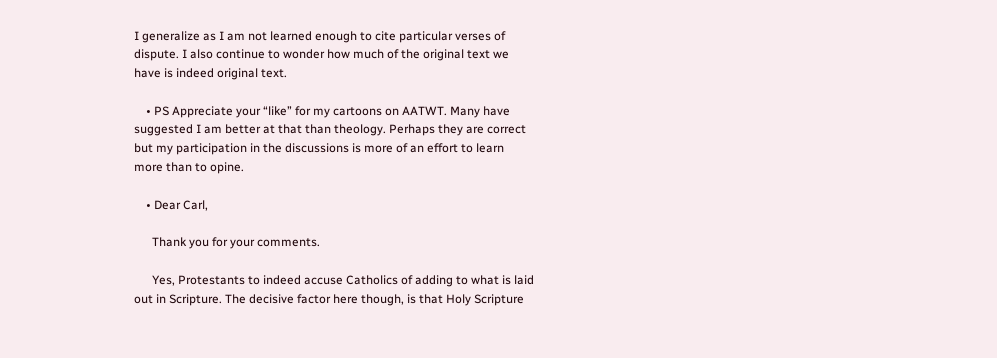I generalize as I am not learned enough to cite particular verses of dispute. I also continue to wonder how much of the original text we have is indeed original text.

    • PS Appreciate your “like” for my cartoons on AATWT. Many have suggested I am better at that than theology. Perhaps they are correct but my participation in the discussions is more of an effort to learn more than to opine.

    • Dear Carl,

      Thank you for your comments.

      Yes, Protestants to indeed accuse Catholics of adding to what is laid out in Scripture. The decisive factor here though, is that Holy Scripture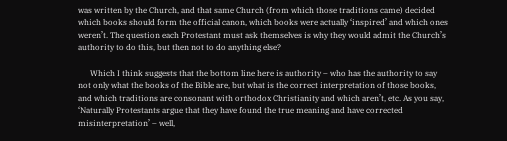was written by the Church, and that same Church (from which those traditions came) decided which books should form the official canon, which books were actually ‘inspired’ and which ones weren’t. The question each Protestant must ask themselves is why they would admit the Church’s authority to do this, but then not to do anything else?

      Which I think suggests that the bottom line here is authority – who has the authority to say not only what the books of the Bible are, but what is the correct interpretation of those books, and which traditions are consonant with orthodox Christianity and which aren’t, etc. As you say, ‘Naturally Protestants argue that they have found the true meaning and have corrected misinterpretation’ – well,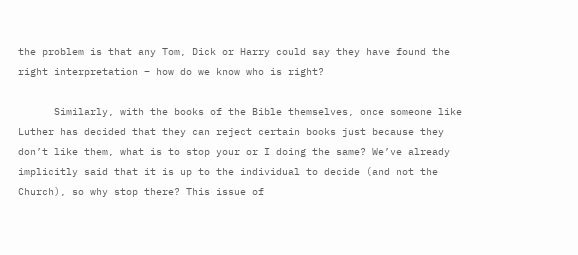the problem is that any Tom, Dick or Harry could say they have found the right interpretation – how do we know who is right?

      Similarly, with the books of the Bible themselves, once someone like Luther has decided that they can reject certain books just because they don’t like them, what is to stop your or I doing the same? We’ve already implicitly said that it is up to the individual to decide (and not the Church), so why stop there? This issue of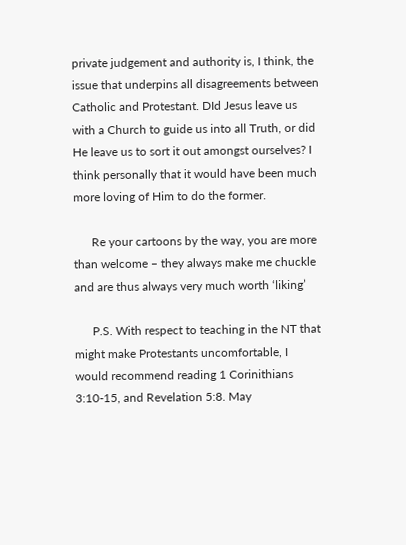private judgement and authority is, I think, the issue that underpins all disagreements between Catholic and Protestant. DId Jesus leave us with a Church to guide us into all Truth, or did He leave us to sort it out amongst ourselves? I think personally that it would have been much more loving of Him to do the former.

      Re your cartoons by the way, you are more than welcome – they always make me chuckle and are thus always very much worth ‘liking’

      P.S. With respect to teaching in the NT that might make Protestants uncomfortable, I would recommend reading 1 Corinithians 3:10-15, and Revelation 5:8. May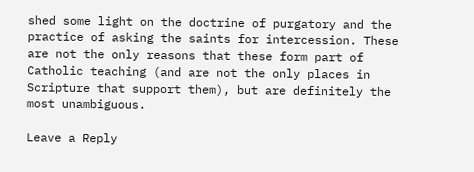shed some light on the doctrine of purgatory and the practice of asking the saints for intercession. These are not the only reasons that these form part of Catholic teaching (and are not the only places in Scripture that support them), but are definitely the most unambiguous.

Leave a Reply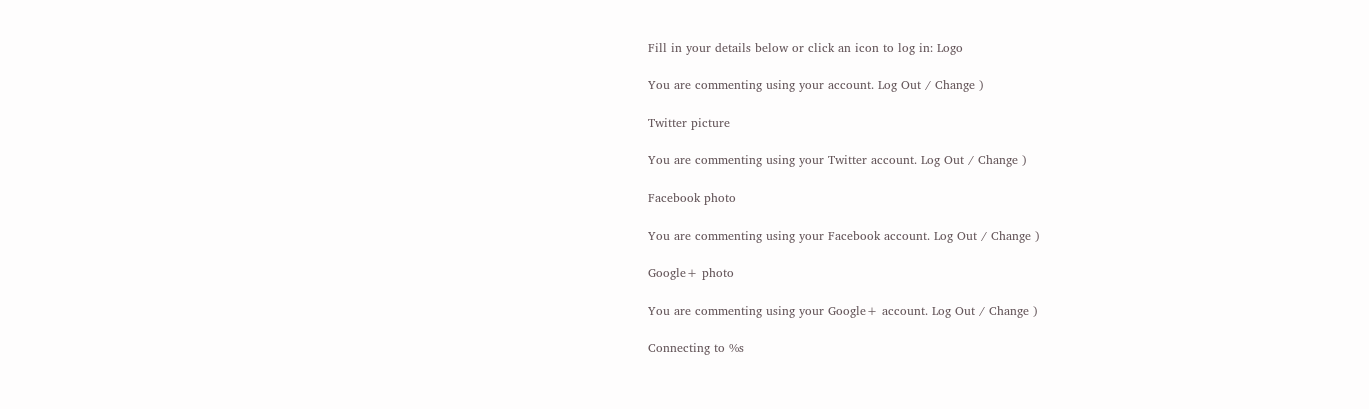Fill in your details below or click an icon to log in: Logo

You are commenting using your account. Log Out / Change )

Twitter picture

You are commenting using your Twitter account. Log Out / Change )

Facebook photo

You are commenting using your Facebook account. Log Out / Change )

Google+ photo

You are commenting using your Google+ account. Log Out / Change )

Connecting to %s